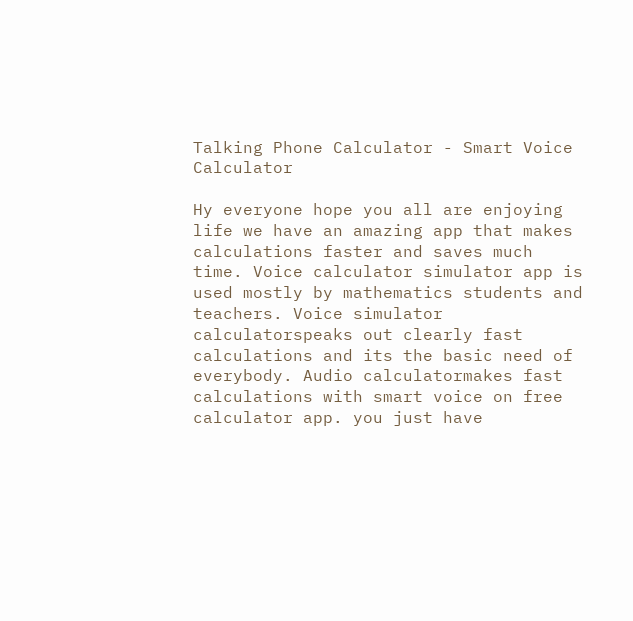Talking Phone Calculator - Smart Voice Calculator

Hy everyone hope you all are enjoying life we have an amazing app that makes calculations faster and saves much time. Voice calculator simulator app is used mostly by mathematics students and teachers. Voice simulator calculatorspeaks out clearly fast calculations and its the basic need of everybody. Audio calculatormakes fast calculations with smart voice on free calculator app. you just have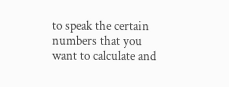to speak the certain numbers that you want to calculate and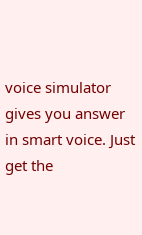voice simulator gives you answer in smart voice. Just get the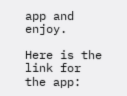app and enjoy.

Here is the link for the app: